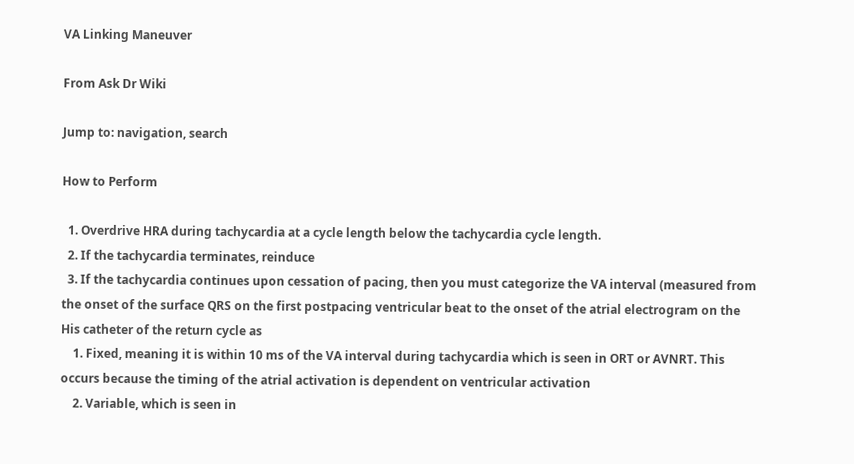VA Linking Maneuver

From Ask Dr Wiki

Jump to: navigation, search

How to Perform

  1. Overdrive HRA during tachycardia at a cycle length below the tachycardia cycle length.
  2. If the tachycardia terminates, reinduce
  3. If the tachycardia continues upon cessation of pacing, then you must categorize the VA interval (measured from the onset of the surface QRS on the first postpacing ventricular beat to the onset of the atrial electrogram on the His catheter of the return cycle as
    1. Fixed, meaning it is within 10 ms of the VA interval during tachycardia which is seen in ORT or AVNRT. This occurs because the timing of the atrial activation is dependent on ventricular activation
    2. Variable, which is seen in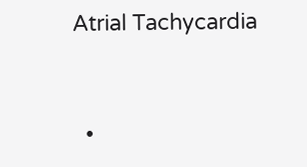Atrial Tachycardia


  •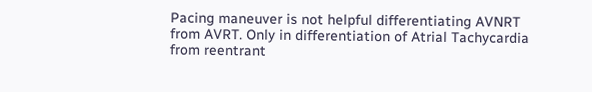Pacing maneuver is not helpful differentiating AVNRT from AVRT. Only in differentiation of Atrial Tachycardia from reentrant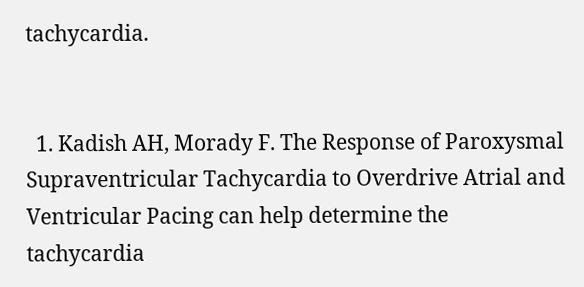tachycardia.


  1. Kadish AH, Morady F. The Response of Paroxysmal Supraventricular Tachycardia to Overdrive Atrial and Ventricular Pacing can help determine the tachycardia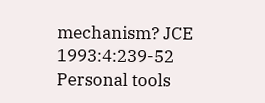mechanism? JCE 1993:4:239-52
Personal tools